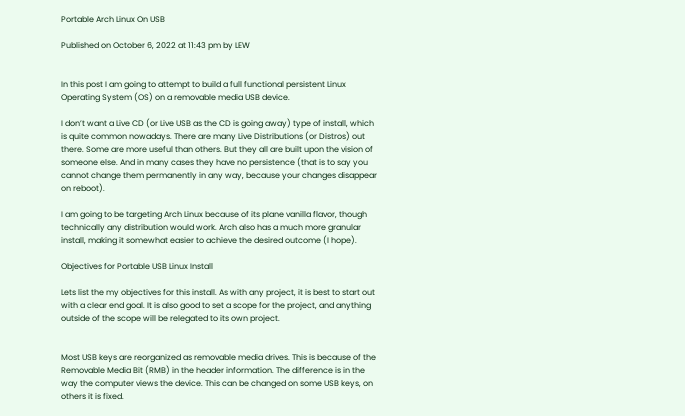Portable Arch Linux On USB

Published on October 6, 2022 at 11:43 pm by LEW


In this post I am going to attempt to build a full functional persistent Linux Operating System (OS) on a removable media USB device.

I don’t want a Live CD (or Live USB as the CD is going away) type of install, which is quite common nowadays. There are many Live Distributions (or Distros) out there. Some are more useful than others. But they all are built upon the vision of someone else. And in many cases they have no persistence (that is to say you cannot change them permanently in any way, because your changes disappear on reboot).

I am going to be targeting Arch Linux because of its plane vanilla flavor, though technically any distribution would work. Arch also has a much more granular install, making it somewhat easier to achieve the desired outcome (I hope).

Objectives for Portable USB Linux Install

Lets list the my objectives for this install. As with any project, it is best to start out with a clear end goal. It is also good to set a scope for the project, and anything outside of the scope will be relegated to its own project.


Most USB keys are reorganized as removable media drives. This is because of the Removable Media Bit (RMB) in the header information. The difference is in the way the computer views the device. This can be changed on some USB keys, on others it is fixed.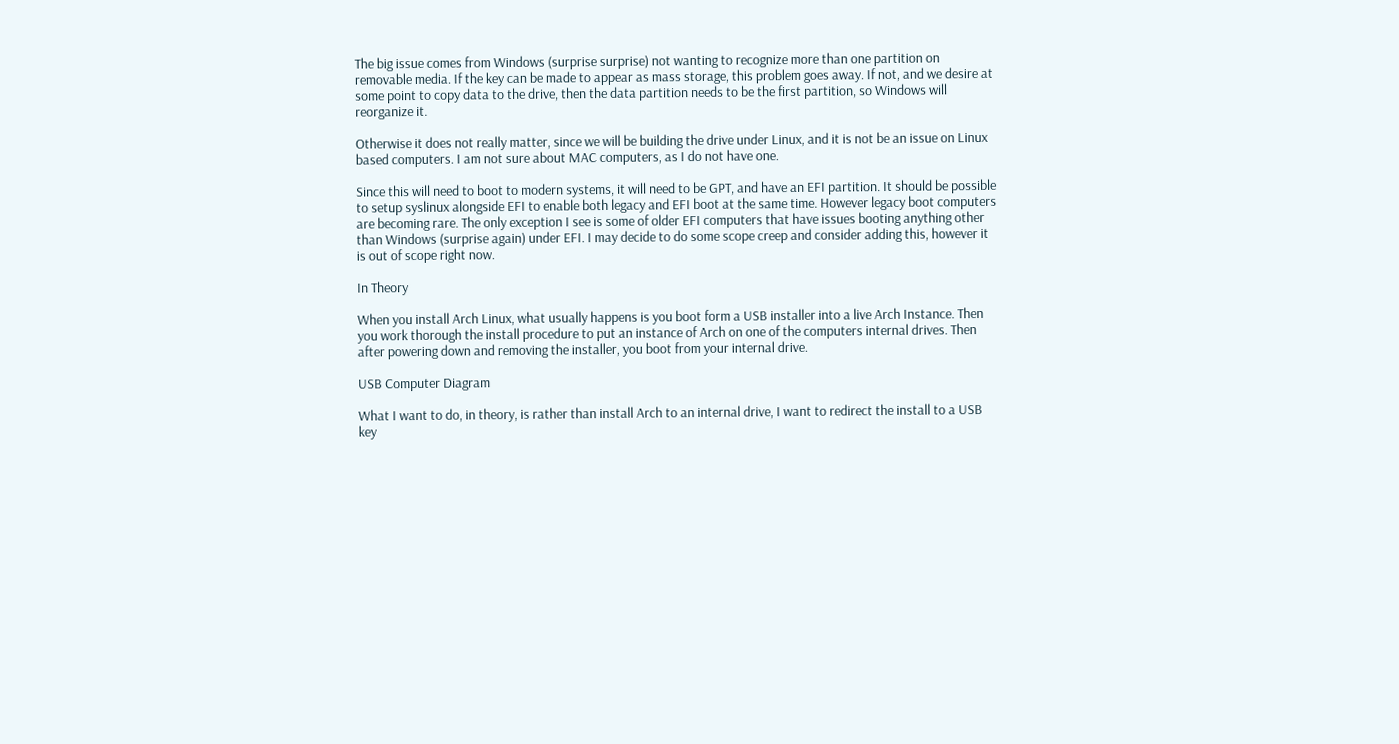The big issue comes from Windows (surprise surprise) not wanting to recognize more than one partition on removable media. If the key can be made to appear as mass storage, this problem goes away. If not, and we desire at some point to copy data to the drive, then the data partition needs to be the first partition, so Windows will reorganize it.

Otherwise it does not really matter, since we will be building the drive under Linux, and it is not be an issue on Linux based computers. I am not sure about MAC computers, as I do not have one.

Since this will need to boot to modern systems, it will need to be GPT, and have an EFI partition. It should be possible to setup syslinux alongside EFI to enable both legacy and EFI boot at the same time. However legacy boot computers are becoming rare. The only exception I see is some of older EFI computers that have issues booting anything other than Windows (surprise again) under EFI. I may decide to do some scope creep and consider adding this, however it is out of scope right now.

In Theory

When you install Arch Linux, what usually happens is you boot form a USB installer into a live Arch Instance. Then you work thorough the install procedure to put an instance of Arch on one of the computers internal drives. Then after powering down and removing the installer, you boot from your internal drive.

USB Computer Diagram

What I want to do, in theory, is rather than install Arch to an internal drive, I want to redirect the install to a USB key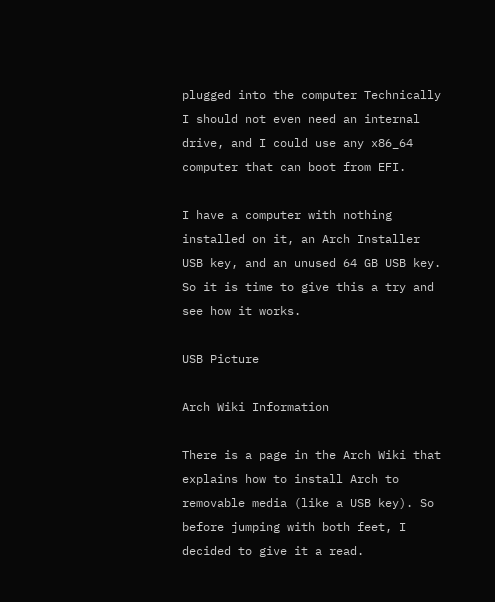plugged into the computer Technically I should not even need an internal drive, and I could use any x86_64 computer that can boot from EFI.

I have a computer with nothing installed on it, an Arch Installer USB key, and an unused 64 GB USB key. So it is time to give this a try and see how it works.

USB Picture

Arch Wiki Information

There is a page in the Arch Wiki that explains how to install Arch to removable media (like a USB key). So before jumping with both feet, I decided to give it a read.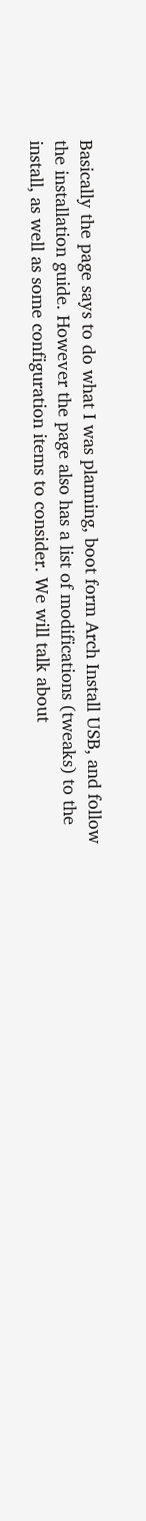Basically the page says to do what I was planning, boot form Arch Install USB, and follow the installation guide. However the page also has a list of modifications (tweaks) to the install, as well as some configuration items to consider. We will talk about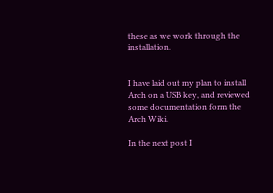these as we work through the installation.


I have laid out my plan to install Arch on a USB key, and reviewed some documentation form the Arch Wiki.

In the next post I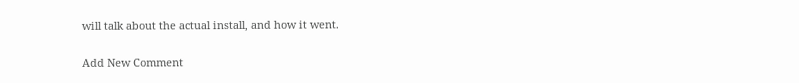will talk about the actual install, and how it went.

Add New Comment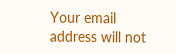Your email address will not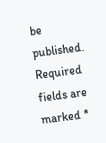be published. Required fields are marked *